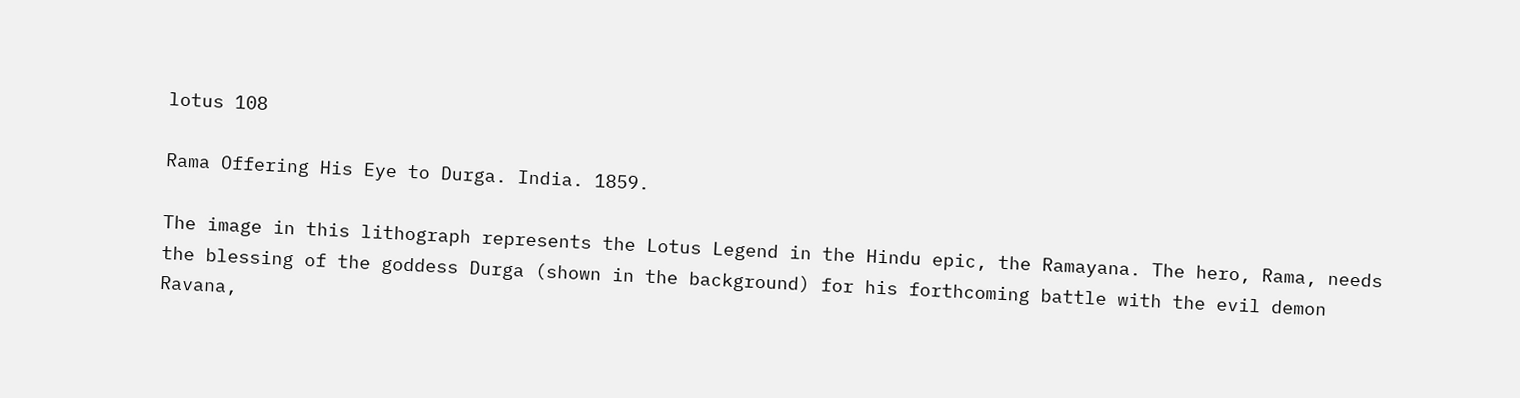lotus 108

Rama Offering His Eye to Durga. India. 1859.

The image in this lithograph represents the Lotus Legend in the Hindu epic, the Ramayana. The hero, Rama, needs the blessing of the goddess Durga (shown in the background) for his forthcoming battle with the evil demon Ravana,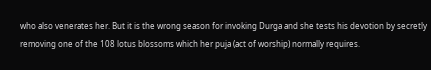who also venerates her. But it is the wrong season for invoking Durga and she tests his devotion by secretly removing one of the 108 lotus blossoms which her puja (act of worship) normally requires.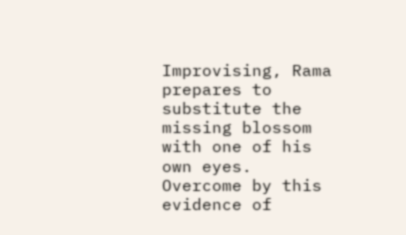Improvising, Rama prepares to substitute the missing blossom with one of his own eyes. Overcome by this evidence of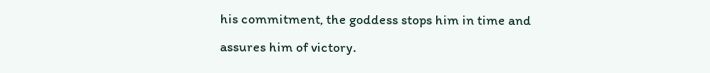his commitment, the goddess stops him in time and assures him of victory.